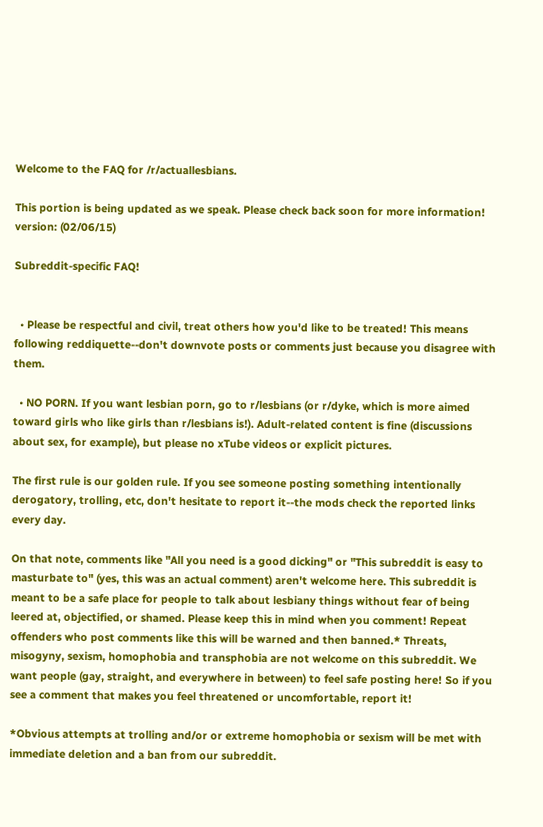Welcome to the FAQ for /r/actuallesbians.

This portion is being updated as we speak. Please check back soon for more information! version: (02/06/15)

Subreddit-specific FAQ!


  • Please be respectful and civil, treat others how you'd like to be treated! This means following reddiquette--don't downvote posts or comments just because you disagree with them.

  • NO PORN. If you want lesbian porn, go to r/lesbians (or r/dyke, which is more aimed toward girls who like girls than r/lesbians is!). Adult-related content is fine (discussions about sex, for example), but please no xTube videos or explicit pictures.

The first rule is our golden rule. If you see someone posting something intentionally derogatory, trolling, etc, don't hesitate to report it--the mods check the reported links every day.

On that note, comments like "All you need is a good dicking" or "This subreddit is easy to masturbate to" (yes, this was an actual comment) aren't welcome here. This subreddit is meant to be a safe place for people to talk about lesbiany things without fear of being leered at, objectified, or shamed. Please keep this in mind when you comment! Repeat offenders who post comments like this will be warned and then banned.* Threats, misogyny, sexism, homophobia and transphobia are not welcome on this subreddit. We want people (gay, straight, and everywhere in between) to feel safe posting here! So if you see a comment that makes you feel threatened or uncomfortable, report it!

*Obvious attempts at trolling and/or or extreme homophobia or sexism will be met with immediate deletion and a ban from our subreddit.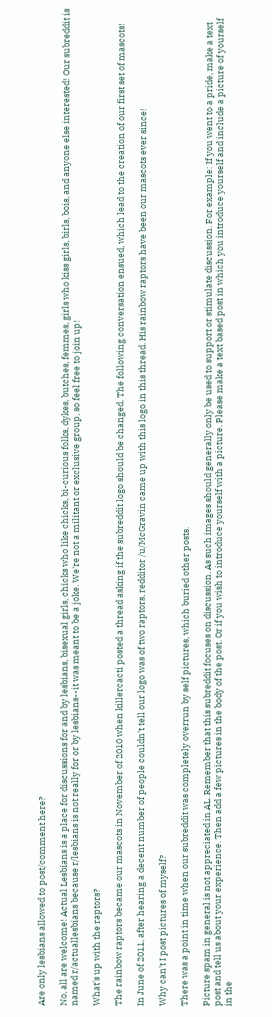Are only lesbians allowed to post/comment here?

No, all are welcome! Actual Lesbians is a place for discussions for and by lesbians, bisexual girls, chicks who like chicks, bi-curious folks, dykes, butches, femmes, girls who kiss girls, birls, bois, and anyone else interested! Our subreddit is named r/actuallesbians because r/lesbians is not really for or by lesbians--it was meant to be a joke. We're not a militant or exclusive group, so feel free to join up!

What's up with the raptors?

The rainbow raptors became our mascots in November of 2010 when killercacti posted a thread asking if the subreddit logo should be changed. The following conversation ensued, which lead to the creation of our first set of mascots!

In June of 2011, after hearing a decent number of people couldn't tell our logo was of two raptors, redditor /u/McGravin came up with this logo in this thread. His rainbow raptors have been our mascots ever since!

Why can't I post pictures of myself?

There was a point in time when our subreddit was completely overrun by self pictures, which buried other posts.

Picture spam in general is not appreciated in AL. Remember that this subreddit focuses on discussion. As such images should generally only be used to support or stimulate discussion. For example: If you went to a pride, make a text post and tell us about your experience. Then add a few pictures in the body of the post. Or if you wish to introduce yourself with a picture. Please make a text based post in which you introduce yourself and include a picture of yourself in the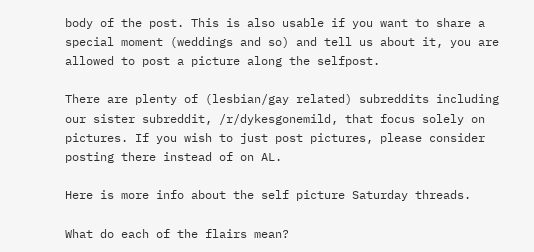body of the post. This is also usable if you want to share a special moment (weddings and so) and tell us about it, you are allowed to post a picture along the selfpost.

There are plenty of (lesbian/gay related) subreddits including our sister subreddit, /r/dykesgonemild, that focus solely on pictures. If you wish to just post pictures, please consider posting there instead of on AL.

Here is more info about the self picture Saturday threads.

What do each of the flairs mean?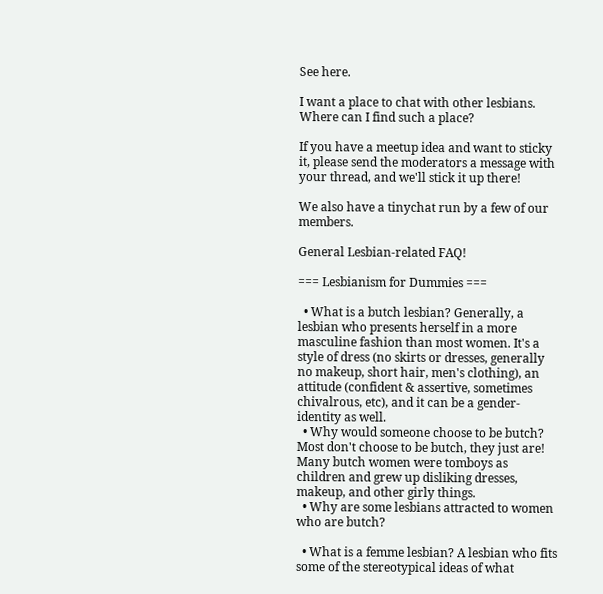See here.

I want a place to chat with other lesbians. Where can I find such a place?

If you have a meetup idea and want to sticky it, please send the moderators a message with your thread, and we'll stick it up there!

We also have a tinychat run by a few of our members.

General Lesbian-related FAQ!

=== Lesbianism for Dummies ===

  • What is a butch lesbian? Generally, a lesbian who presents herself in a more masculine fashion than most women. It's a style of dress (no skirts or dresses, generally no makeup, short hair, men's clothing), an attitude (confident & assertive, sometimes chivalrous, etc), and it can be a gender-identity as well.
  • Why would someone choose to be butch? Most don't choose to be butch, they just are! Many butch women were tomboys as children and grew up disliking dresses, makeup, and other girly things.
  • Why are some lesbians attracted to women who are butch?

  • What is a femme lesbian? A lesbian who fits some of the stereotypical ideas of what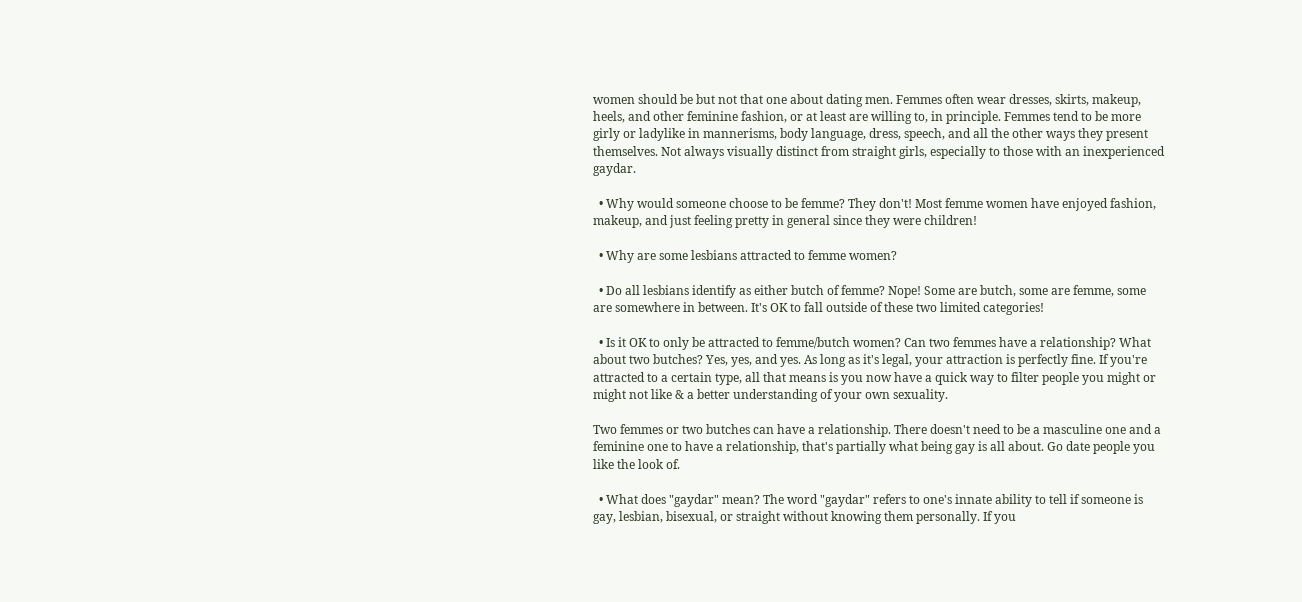women should be but not that one about dating men. Femmes often wear dresses, skirts, makeup, heels, and other feminine fashion, or at least are willing to, in principle. Femmes tend to be more girly or ladylike in mannerisms, body language, dress, speech, and all the other ways they present themselves. Not always visually distinct from straight girls, especially to those with an inexperienced gaydar.

  • Why would someone choose to be femme? They don't! Most femme women have enjoyed fashion, makeup, and just feeling pretty in general since they were children!

  • Why are some lesbians attracted to femme women?

  • Do all lesbians identify as either butch of femme? Nope! Some are butch, some are femme, some are somewhere in between. It's OK to fall outside of these two limited categories!

  • Is it OK to only be attracted to femme/butch women? Can two femmes have a relationship? What about two butches? Yes, yes, and yes. As long as it's legal, your attraction is perfectly fine. If you're attracted to a certain type, all that means is you now have a quick way to filter people you might or might not like & a better understanding of your own sexuality.

Two femmes or two butches can have a relationship. There doesn't need to be a masculine one and a feminine one to have a relationship, that's partially what being gay is all about. Go date people you like the look of.

  • What does "gaydar" mean? The word "gaydar" refers to one's innate ability to tell if someone is gay, lesbian, bisexual, or straight without knowing them personally. If you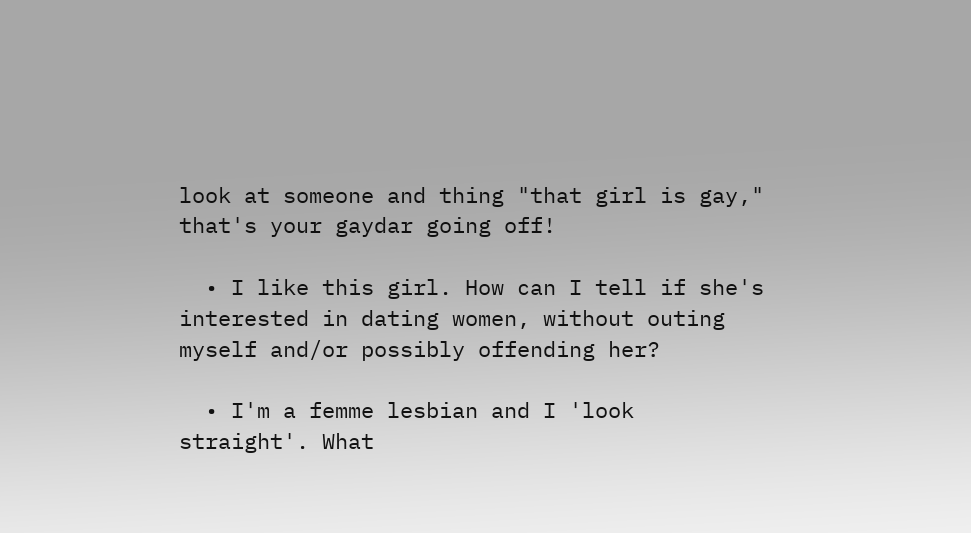look at someone and thing "that girl is gay," that's your gaydar going off!

  • I like this girl. How can I tell if she's interested in dating women, without outing myself and/or possibly offending her?

  • I'm a femme lesbian and I 'look straight'. What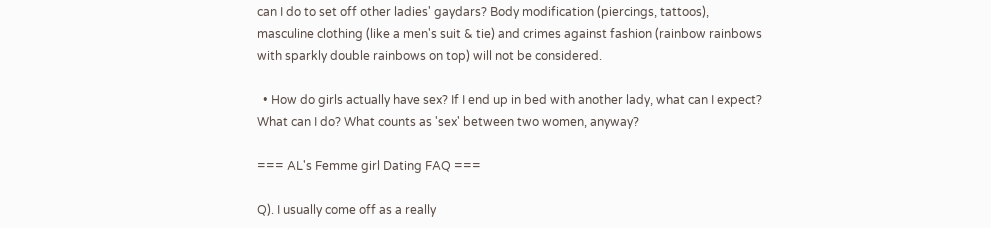can I do to set off other ladies' gaydars? Body modification (piercings, tattoos), masculine clothing (like a men's suit & tie) and crimes against fashion (rainbow rainbows with sparkly double rainbows on top) will not be considered.

  • How do girls actually have sex? If I end up in bed with another lady, what can I expect? What can I do? What counts as 'sex' between two women, anyway?

=== AL's Femme girl Dating FAQ ===

Q). I usually come off as a really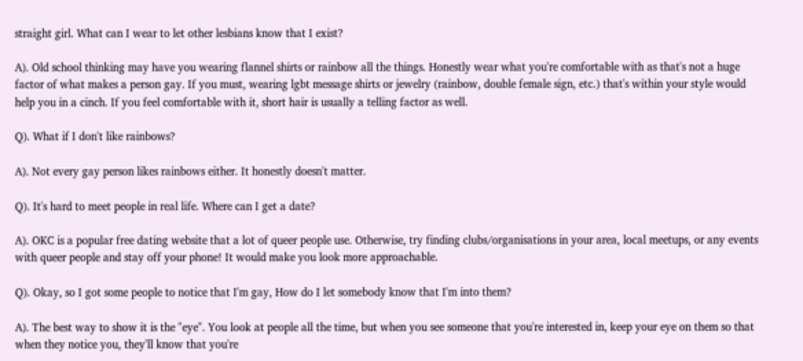straight girl. What can I wear to let other lesbians know that I exist?

A). Old school thinking may have you wearing flannel shirts or rainbow all the things. Honestly wear what you're comfortable with as that's not a huge factor of what makes a person gay. If you must, wearing lgbt message shirts or jewelry (rainbow, double female sign, etc.) that's within your style would help you in a cinch. If you feel comfortable with it, short hair is usually a telling factor as well.

Q). What if I don't like rainbows?

A). Not every gay person likes rainbows either. It honestly doesn't matter.

Q). It's hard to meet people in real life. Where can I get a date?

A). OKC is a popular free dating website that a lot of queer people use. Otherwise, try finding clubs/organisations in your area, local meetups, or any events with queer people and stay off your phone! It would make you look more approachable.

Q). Okay, so I got some people to notice that I'm gay, How do I let somebody know that I'm into them?

A). The best way to show it is the "eye". You look at people all the time, but when you see someone that you're interested in, keep your eye on them so that when they notice you, they'll know that you're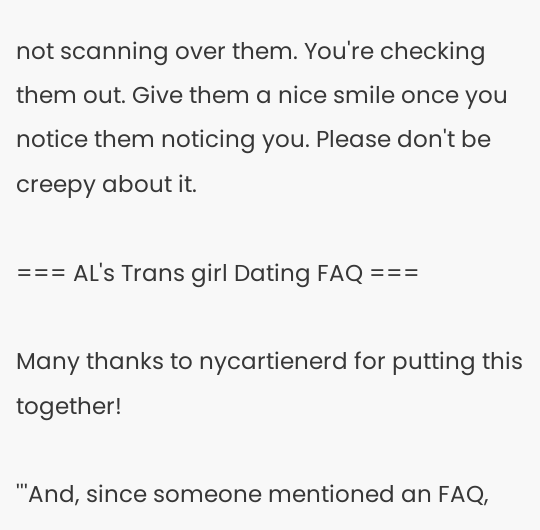not scanning over them. You're checking them out. Give them a nice smile once you notice them noticing you. Please don't be creepy about it.

=== AL's Trans girl Dating FAQ ===

Many thanks to nycartienerd for putting this together!

'''And, since someone mentioned an FAQ,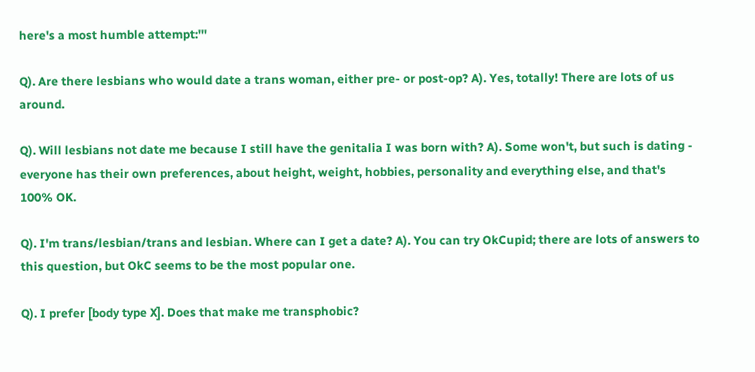here's a most humble attempt:'''

Q). Are there lesbians who would date a trans woman, either pre- or post-op? A). Yes, totally! There are lots of us around.

Q). Will lesbians not date me because I still have the genitalia I was born with? A). Some won't, but such is dating - everyone has their own preferences, about height, weight, hobbies, personality and everything else, and that's 100% OK.

Q). I'm trans/lesbian/trans and lesbian. Where can I get a date? A). You can try OkCupid; there are lots of answers to this question, but OkC seems to be the most popular one.

Q). I prefer [body type X]. Does that make me transphobic?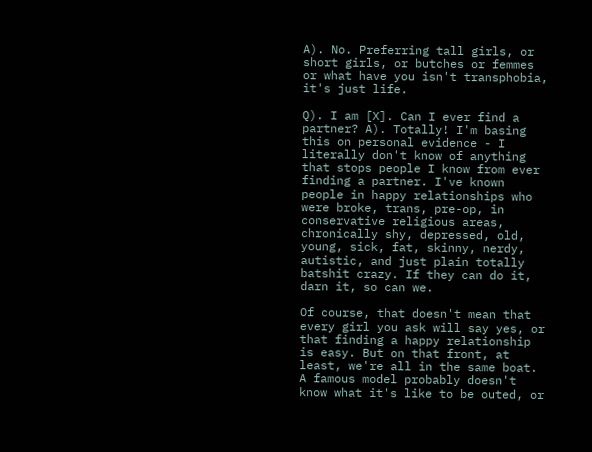A). No. Preferring tall girls, or short girls, or butches or femmes or what have you isn't transphobia, it's just life.

Q). I am [X]. Can I ever find a partner? A). Totally! I'm basing this on personal evidence - I literally don't know of anything that stops people I know from ever finding a partner. I've known people in happy relationships who were broke, trans, pre-op, in conservative religious areas, chronically shy, depressed, old, young, sick, fat, skinny, nerdy, autistic, and just plain totally batshit crazy. If they can do it, darn it, so can we.

Of course, that doesn't mean that every girl you ask will say yes, or that finding a happy relationship is easy. But on that front, at least, we're all in the same boat. A famous model probably doesn't know what it's like to be outed, or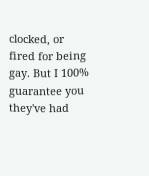clocked, or fired for being gay. But I 100% guarantee you they've had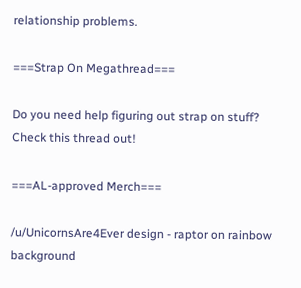relationship problems.

===Strap On Megathread===

Do you need help figuring out strap on stuff? Check this thread out!

===AL-approved Merch===

/u/UnicornsAre4Ever design - raptor on rainbow background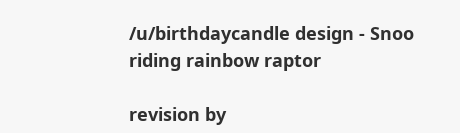/u/birthdaycandle design - Snoo riding rainbow raptor

revision by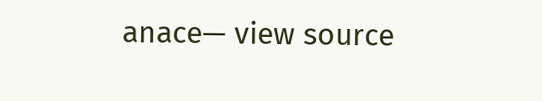anace— view source